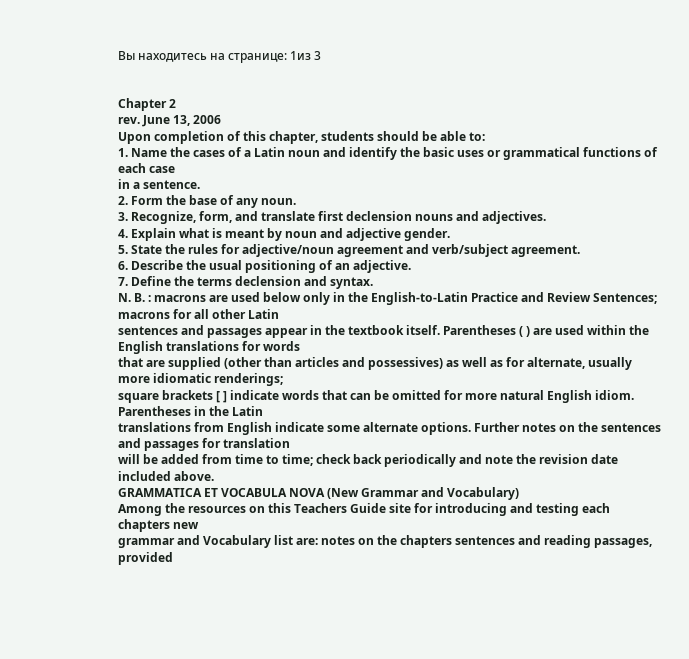Вы находитесь на странице: 1из 3


Chapter 2
rev. June 13, 2006
Upon completion of this chapter, students should be able to:
1. Name the cases of a Latin noun and identify the basic uses or grammatical functions of each case
in a sentence.
2. Form the base of any noun.
3. Recognize, form, and translate first declension nouns and adjectives.
4. Explain what is meant by noun and adjective gender.
5. State the rules for adjective/noun agreement and verb/subject agreement.
6. Describe the usual positioning of an adjective.
7. Define the terms declension and syntax.
N. B. : macrons are used below only in the English-to-Latin Practice and Review Sentences; macrons for all other Latin
sentences and passages appear in the textbook itself. Parentheses ( ) are used within the English translations for words
that are supplied (other than articles and possessives) as well as for alternate, usually more idiomatic renderings;
square brackets [ ] indicate words that can be omitted for more natural English idiom. Parentheses in the Latin
translations from English indicate some alternate options. Further notes on the sentences and passages for translation
will be added from time to time; check back periodically and note the revision date included above.
GRAMMATICA ET VOCABULA NOVA (New Grammar and Vocabulary)
Among the resources on this Teachers Guide site for introducing and testing each chapters new
grammar and Vocabulary list are: notes on the chapters sentences and reading passages, provided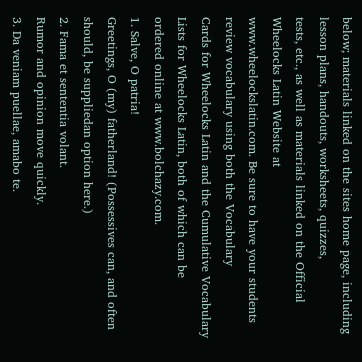below; materials linked on the sites home page, including lesson plans, handouts, worksheets, quizzes,
tests, etc., as well as materials linked on the Official Wheelocks Latin Website at
www.wheelockslatin.com. Be sure to have your students review vocabulary using both the Vocabulary
Cards for Wheelocks Latin and the Cumulative Vocabulary Lists for Wheelocks Latin, both of which can be
ordered online at www.bolchazy.com.
1. Salve, O patria!
Greetings, O (my) fatherland! (Possessives can, and often should, be suppliedan option here.)
2. Fama et sententia volant.
Rumor and opinion move quickly.
3. Da veniam puellae, amabo te.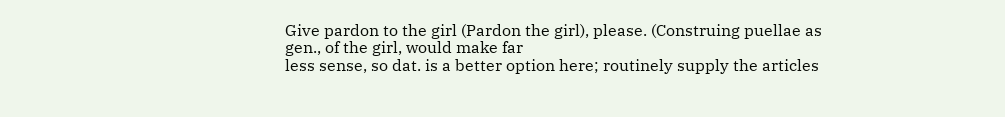Give pardon to the girl (Pardon the girl), please. (Construing puellae as gen., of the girl, would make far
less sense, so dat. is a better option here; routinely supply the articles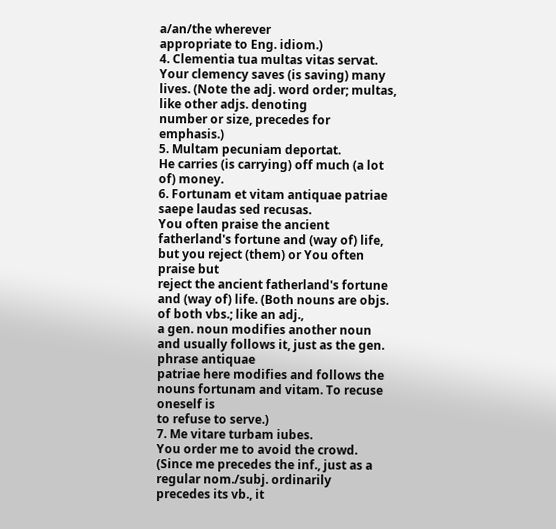a/an/the wherever
appropriate to Eng. idiom.)
4. Clementia tua multas vitas servat.
Your clemency saves (is saving) many lives. (Note the adj. word order; multas, like other adjs. denoting
number or size, precedes for emphasis.)
5. Multam pecuniam deportat.
He carries (is carrying) off much (a lot of) money.
6. Fortunam et vitam antiquae patriae saepe laudas sed recusas.
You often praise the ancient fatherland's fortune and (way of) life, but you reject (them) or You often praise but
reject the ancient fatherland's fortune and (way of) life. (Both nouns are objs. of both vbs.; like an adj.,
a gen. noun modifies another noun and usually follows it, just as the gen. phrase antiquae
patriae here modifies and follows the nouns fortunam and vitam. To recuse oneself is
to refuse to serve.)
7. Me vitare turbam iubes.
You order me to avoid the crowd. (Since me precedes the inf., just as a regular nom./subj. ordinarily
precedes its vb., it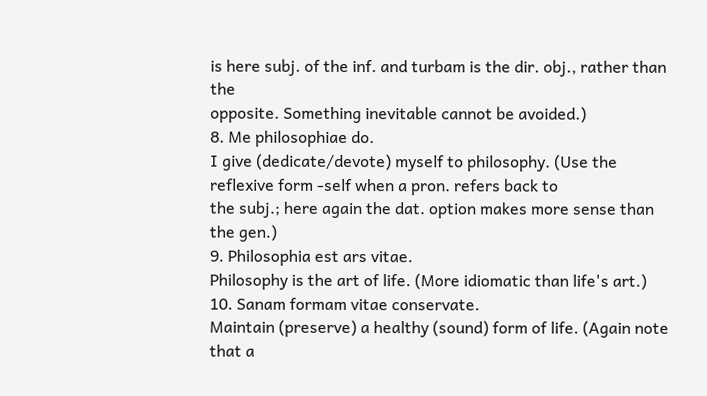is here subj. of the inf. and turbam is the dir. obj., rather than the
opposite. Something inevitable cannot be avoided.)
8. Me philosophiae do.
I give (dedicate/devote) myself to philosophy. (Use the reflexive form -self when a pron. refers back to
the subj.; here again the dat. option makes more sense than the gen.)
9. Philosophia est ars vitae.
Philosophy is the art of life. (More idiomatic than life's art.)
10. Sanam formam vitae conservate.
Maintain (preserve) a healthy (sound) form of life. (Again note that a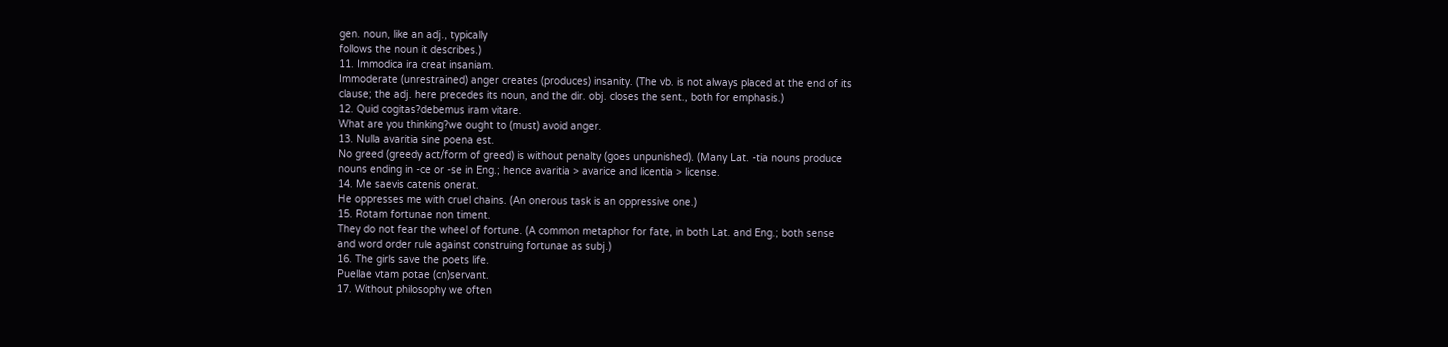gen. noun, like an adj., typically
follows the noun it describes.)
11. Immodica ira creat insaniam.
Immoderate (unrestrained) anger creates (produces) insanity. (The vb. is not always placed at the end of its
clause; the adj. here precedes its noun, and the dir. obj. closes the sent., both for emphasis.)
12. Quid cogitas?debemus iram vitare.
What are you thinking?we ought to (must) avoid anger.
13. Nulla avaritia sine poena est.
No greed (greedy act/form of greed) is without penalty (goes unpunished). (Many Lat. -tia nouns produce
nouns ending in -ce or -se in Eng.; hence avaritia > avarice and licentia > license.
14. Me saevis catenis onerat.
He oppresses me with cruel chains. (An onerous task is an oppressive one.)
15. Rotam fortunae non timent.
They do not fear the wheel of fortune. (A common metaphor for fate, in both Lat. and Eng.; both sense
and word order rule against construing fortunae as subj.)
16. The girls save the poets life.
Puellae vtam potae (cn)servant.
17. Without philosophy we often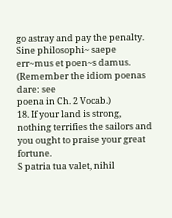go astray and pay the penalty.
Sine philosophi~ saepe err~mus et poen~s damus. (Remember the idiom poenas dare: see
poena in Ch. 2 Vocab.)
18. If your land is strong, nothing terrifies the sailors and you ought to praise your great fortune.
S patria tua valet, nihil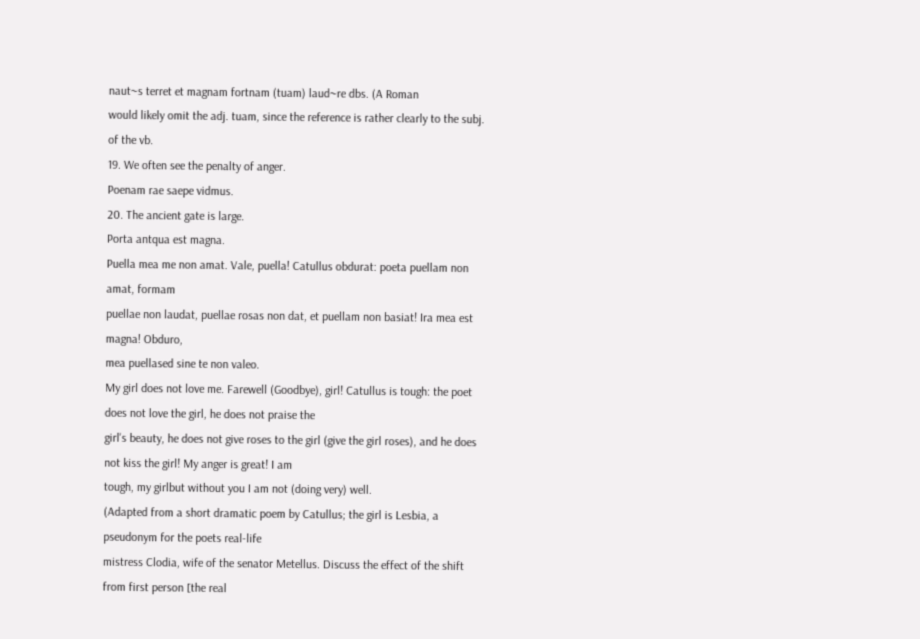naut~s terret et magnam fortnam (tuam) laud~re dbs. (A Roman
would likely omit the adj. tuam, since the reference is rather clearly to the subj. of the vb.
19. We often see the penalty of anger.
Poenam rae saepe vidmus.
20. The ancient gate is large.
Porta antqua est magna.
Puella mea me non amat. Vale, puella! Catullus obdurat: poeta puellam non amat, formam
puellae non laudat, puellae rosas non dat, et puellam non basiat! Ira mea est magna! Obduro,
mea puellased sine te non valeo.
My girl does not love me. Farewell (Goodbye), girl! Catullus is tough: the poet does not love the girl, he does not praise the
girl's beauty, he does not give roses to the girl (give the girl roses), and he does not kiss the girl! My anger is great! I am
tough, my girlbut without you I am not (doing very) well.
(Adapted from a short dramatic poem by Catullus; the girl is Lesbia, a pseudonym for the poets real-life
mistress Clodia, wife of the senator Metellus. Discuss the effect of the shift from first person [the real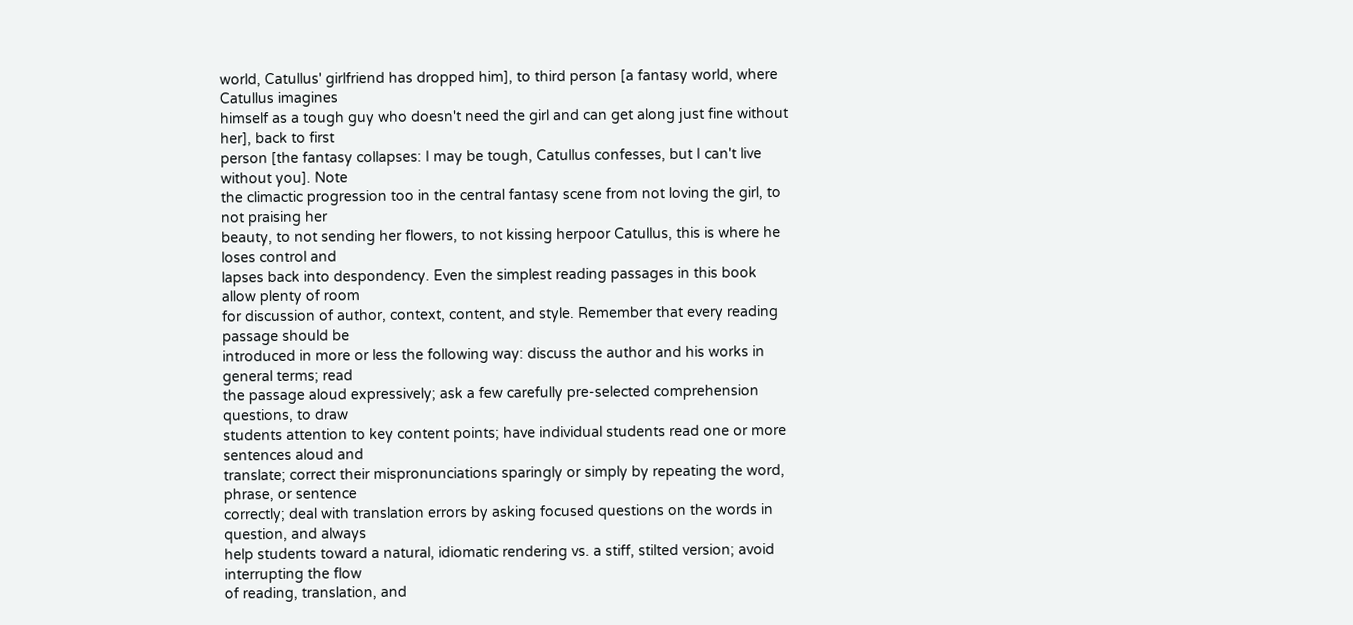world, Catullus' girlfriend has dropped him], to third person [a fantasy world, where Catullus imagines
himself as a tough guy who doesn't need the girl and can get along just fine without her], back to first
person [the fantasy collapses: I may be tough, Catullus confesses, but I can't live without you]. Note
the climactic progression too in the central fantasy scene from not loving the girl, to not praising her
beauty, to not sending her flowers, to not kissing herpoor Catullus, this is where he loses control and
lapses back into despondency. Even the simplest reading passages in this book allow plenty of room
for discussion of author, context, content, and style. Remember that every reading passage should be
introduced in more or less the following way: discuss the author and his works in general terms; read
the passage aloud expressively; ask a few carefully pre-selected comprehension questions, to draw
students attention to key content points; have individual students read one or more sentences aloud and
translate; correct their mispronunciations sparingly or simply by repeating the word, phrase, or sentence
correctly; deal with translation errors by asking focused questions on the words in question, and always
help students toward a natural, idiomatic rendering vs. a stiff, stilted version; avoid interrupting the flow
of reading, translation, and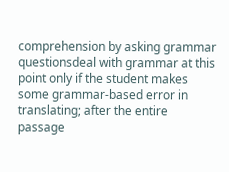comprehension by asking grammar questionsdeal with grammar at this
point only if the student makes some grammar-based error in translating; after the entire passage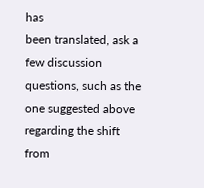has
been translated, ask a few discussion questions, such as the one suggested above regarding the shift from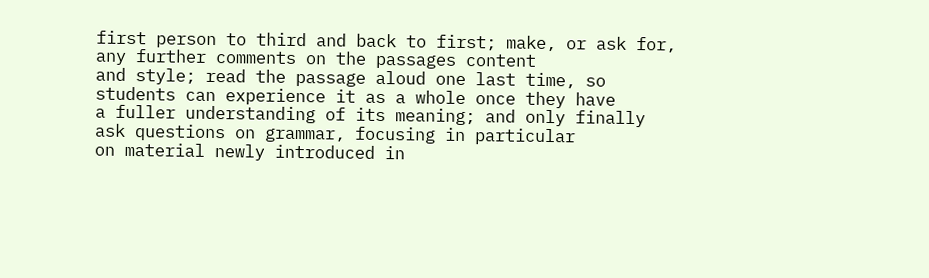first person to third and back to first; make, or ask for, any further comments on the passages content
and style; read the passage aloud one last time, so students can experience it as a whole once they have
a fuller understanding of its meaning; and only finally ask questions on grammar, focusing in particular
on material newly introduced in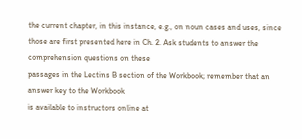the current chapter, in this instance, e.g., on noun cases and uses, since
those are first presented here in Ch. 2. Ask students to answer the comprehension questions on these
passages in the Lectins B section of the Workbook; remember that an answer key to the Workbook
is available to instructors online at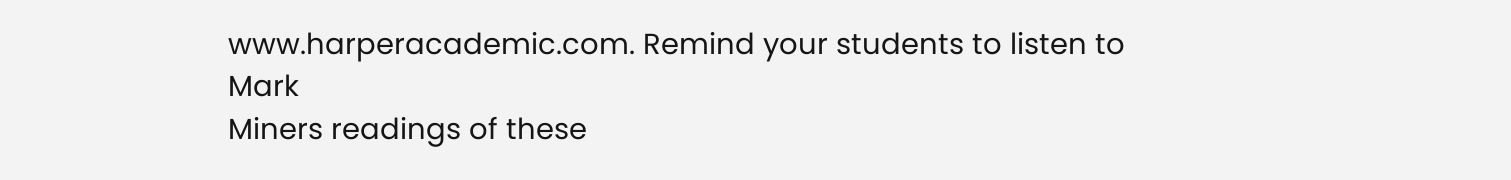www.harperacademic.com. Remind your students to listen to Mark
Miners readings of these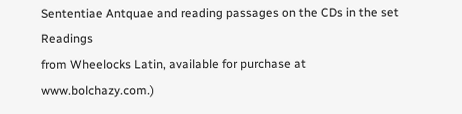Sententiae Antquae and reading passages on the CDs in the set Readings
from Wheelocks Latin, available for purchase at www.bolchazy.com.)